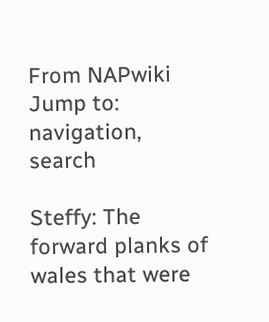From NAPwiki
Jump to: navigation, search

Steffy: The forward planks of wales that were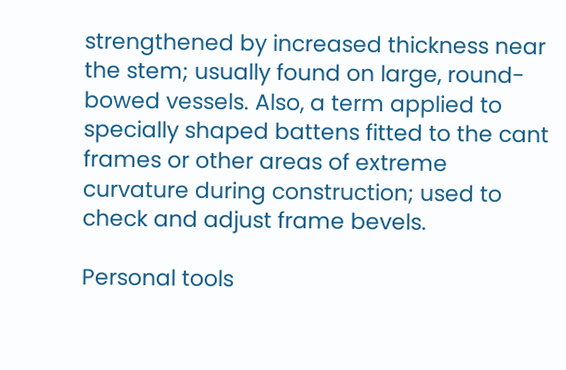strengthened by increased thickness near the stem; usually found on large, round-bowed vessels. Also, a term applied to specially shaped battens fitted to the cant frames or other areas of extreme curvature during construction; used to check and adjust frame bevels.

Personal tools